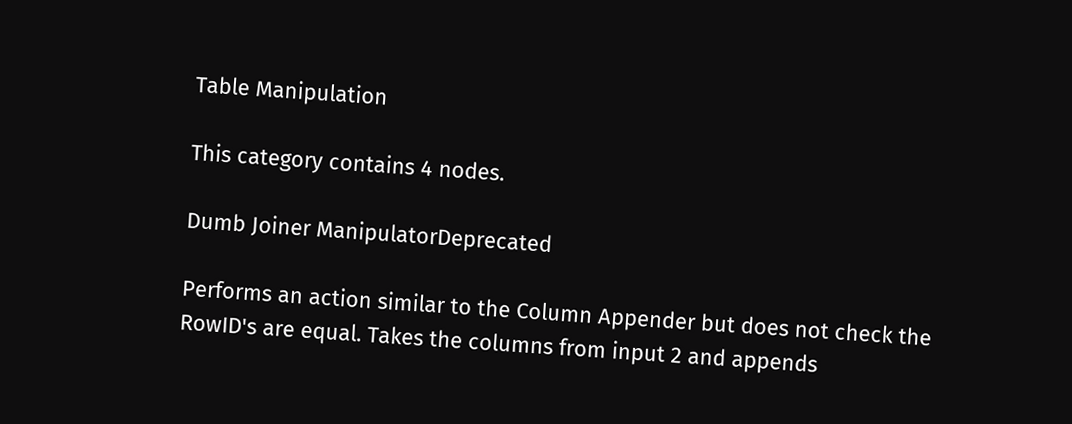Table Manipulation

This category contains 4 nodes.

Dumb Joiner ManipulatorDeprecated

Performs an action similar to the Column Appender but does not check the RowID's are equal. Takes the columns from input 2 and appends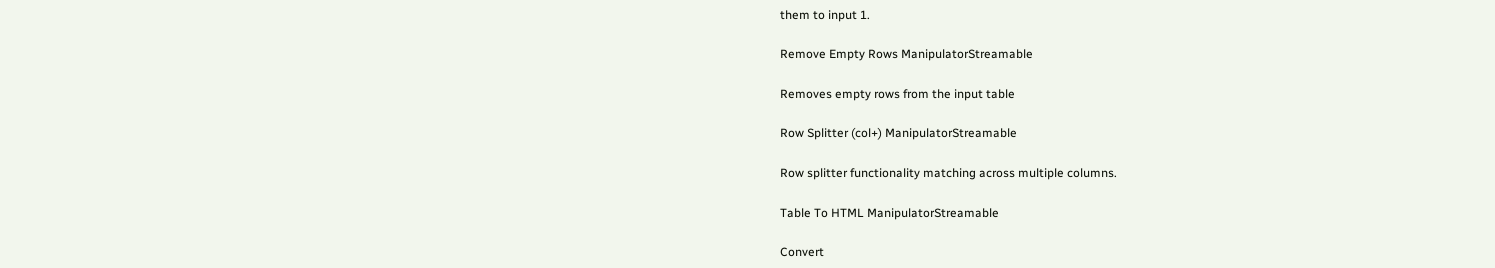them to input 1.

Remove Empty Rows ManipulatorStreamable

Removes empty rows from the input table

Row Splitter (col+) ManipulatorStreamable

Row splitter functionality matching across multiple columns.

Table To HTML ManipulatorStreamable

Convert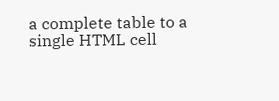a complete table to a single HTML cell